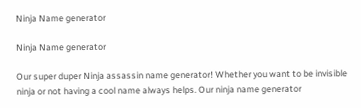Ninja Name generator

Ninja Name generator

Our super duper Ninja assassin name generator! Whether you want to be invisible ninja or not having a cool name always helps. Our ninja name generator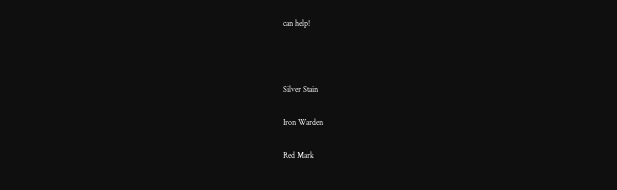can help!



Silver Stain

Iron Warden

Red Mark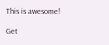This is awesome!

Get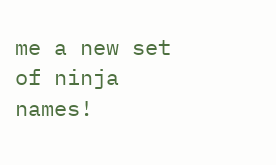me a new set of ninja names!